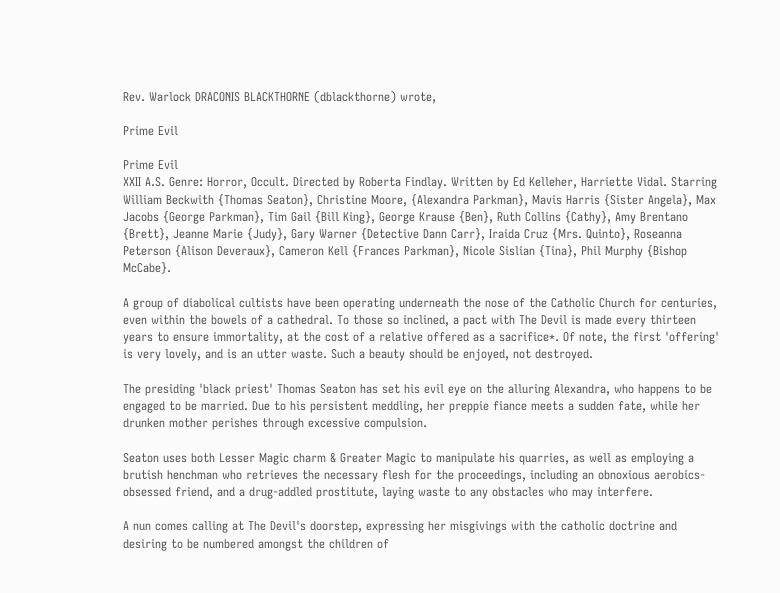Rev. Warlock DRACONIS BLACKTHORNE (dblackthorne) wrote,

Prime Evil

Prime Evil
XXII A.S. Genre: Horror, Occult. Directed by Roberta Findlay. Written by Ed Kelleher, Harriette Vidal. Starring William Beckwith {Thomas Seaton}, Christine Moore, {Alexandra Parkman}, Mavis Harris {Sister Angela}, Max Jacobs {George Parkman}, Tim Gail {Bill King}, George Krause {Ben}, Ruth Collins {Cathy}, Amy Brentano {Brett}, Jeanne Marie {Judy}, Gary Warner {Detective Dann Carr}, Iraida Cruz {Mrs. Quinto}, Roseanna Peterson {Alison Deveraux}, Cameron Kell {Frances Parkman}, Nicole Sislian {Tina}, Phil Murphy {Bishop McCabe}.

A group of diabolical cultists have been operating underneath the nose of the Catholic Church for centuries, even within the bowels of a cathedral. To those so inclined, a pact with The Devil is made every thirteen years to ensure immortality, at the cost of a relative offered as a sacrifice*. Of note, the first 'offering' is very lovely, and is an utter waste. Such a beauty should be enjoyed, not destroyed.

The presiding 'black priest' Thomas Seaton has set his evil eye on the alluring Alexandra, who happens to be engaged to be married. Due to his persistent meddling, her preppie fiance meets a sudden fate, while her drunken mother perishes through excessive compulsion.

Seaton uses both Lesser Magic charm & Greater Magic to manipulate his quarries, as well as employing a brutish henchman who retrieves the necessary flesh for the proceedings, including an obnoxious aerobics-obsessed friend, and a drug-addled prostitute, laying waste to any obstacles who may interfere.

A nun comes calling at The Devil's doorstep, expressing her misgivings with the catholic doctrine and desiring to be numbered amongst the children of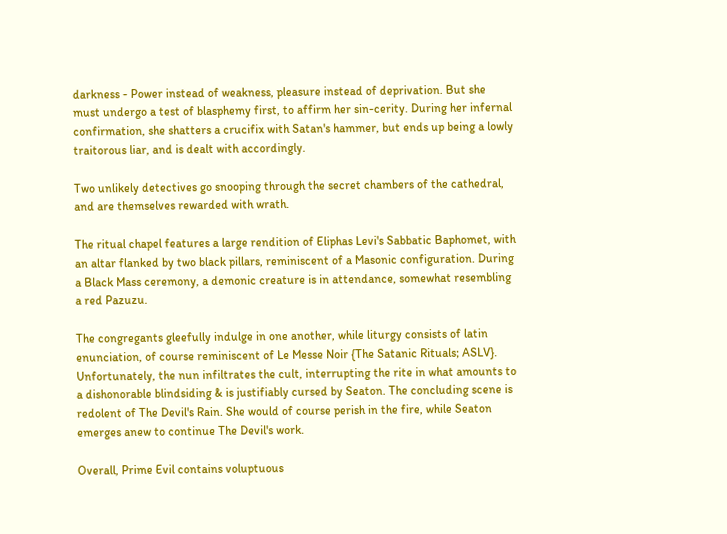darkness - Power instead of weakness, pleasure instead of deprivation. But she must undergo a test of blasphemy first, to affirm her sin-cerity. During her infernal confirmation, she shatters a crucifix with Satan's hammer, but ends up being a lowly traitorous liar, and is dealt with accordingly.

Two unlikely detectives go snooping through the secret chambers of the cathedral, and are themselves rewarded with wrath.

The ritual chapel features a large rendition of Eliphas Levi's Sabbatic Baphomet, with an altar flanked by two black pillars, reminiscent of a Masonic configuration. During a Black Mass ceremony, a demonic creature is in attendance, somewhat resembling a red Pazuzu.

The congregants gleefully indulge in one another, while liturgy consists of latin enunciation, of course reminiscent of Le Messe Noir {The Satanic Rituals; ASLV}. Unfortunately, the nun infiltrates the cult, interrupting the rite in what amounts to a dishonorable blindsiding & is justifiably cursed by Seaton. The concluding scene is redolent of The Devil's Rain. She would of course perish in the fire, while Seaton emerges anew to continue The Devil's work.

Overall, Prime Evil contains voluptuous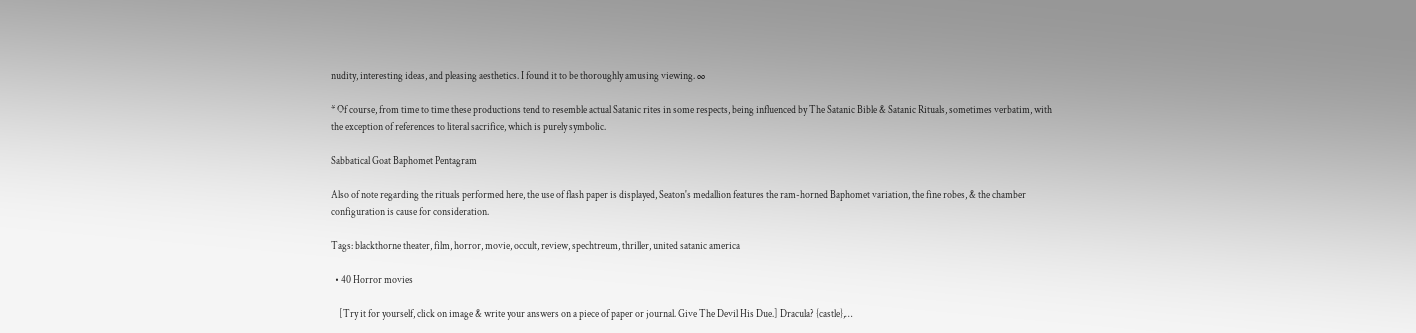nudity, interesting ideas, and pleasing aesthetics. I found it to be thoroughly amusing viewing. ∞

* Of course, from time to time these productions tend to resemble actual Satanic rites in some respects, being influenced by The Satanic Bible & Satanic Rituals, sometimes verbatim, with the exception of references to literal sacrifice, which is purely symbolic.

Sabbatical Goat Baphomet Pentagram

Also of note regarding the rituals performed here, the use of flash paper is displayed, Seaton's medallion features the ram-horned Baphomet variation, the fine robes, & the chamber configuration is cause for consideration.

Tags: blackthorne theater, film, horror, movie, occult, review, spechtreum, thriller, united satanic america

  • 40 Horror movies

    [Try it for yourself, click on image & write your answers on a piece of paper or journal. Give The Devil His Due.] Dracula? {castle},…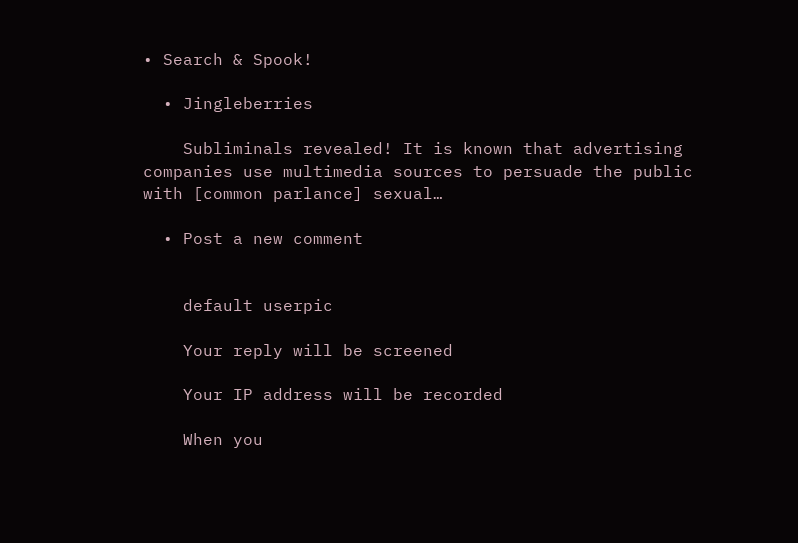• Search & Spook!

  • Jingleberries

    Subliminals revealed! It is known that advertising companies use multimedia sources to persuade the public with [common parlance] sexual…

  • Post a new comment


    default userpic

    Your reply will be screened

    Your IP address will be recorded

    When you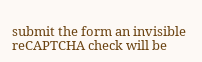submit the form an invisible reCAPTCHA check will be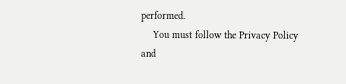performed.
    You must follow the Privacy Policy and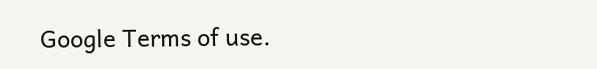Google Terms of use.